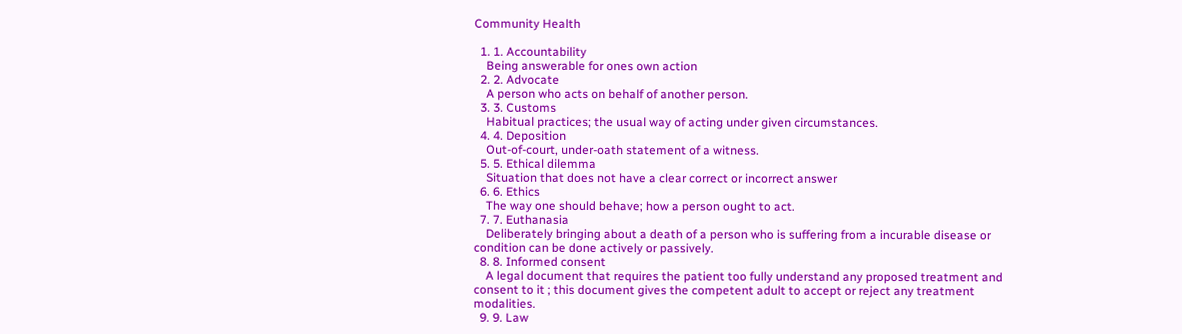Community Health

  1. 1. Accountability
    Being answerable for ones own action
  2. 2. Advocate
    A person who acts on behalf of another person.
  3. 3. Customs
    Habitual practices; the usual way of acting under given circumstances.
  4. 4. Deposition
    Out-of-court, under-oath statement of a witness.
  5. 5. Ethical dilemma
    Situation that does not have a clear correct or incorrect answer
  6. 6. Ethics
    The way one should behave; how a person ought to act.
  7. 7. Euthanasia
    Deliberately bringing about a death of a person who is suffering from a incurable disease or condition can be done actively or passively.
  8. 8. Informed consent
    A legal document that requires the patient too fully understand any proposed treatment and consent to it ; this document gives the competent adult to accept or reject any treatment modalities.
  9. 9. Law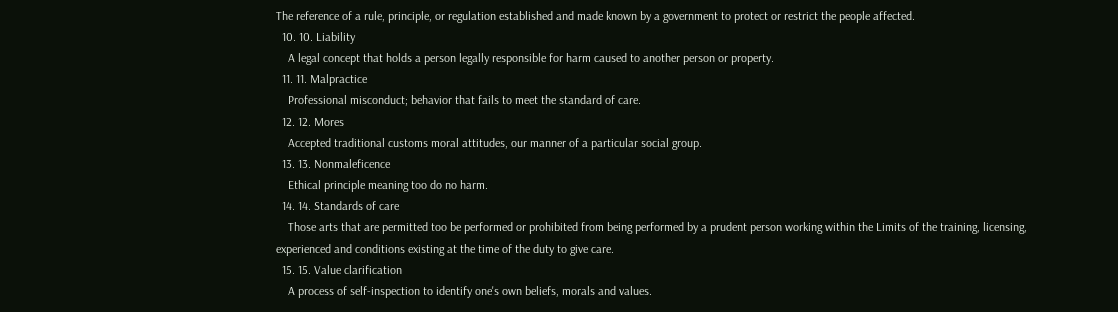The reference of a rule, principle, or regulation established and made known by a government to protect or restrict the people affected.
  10. 10. Liability
    A legal concept that holds a person legally responsible for harm caused to another person or property.
  11. 11. Malpractice
    Professional misconduct; behavior that fails to meet the standard of care.
  12. 12. Mores
    Accepted traditional customs moral attitudes, our manner of a particular social group.
  13. 13. Nonmaleficence
    Ethical principle meaning too do no harm.
  14. 14. Standards of care
    Those arts that are permitted too be performed or prohibited from being performed by a prudent person working within the Limits of the training, licensing, experienced and conditions existing at the time of the duty to give care.
  15. 15. Value clarification
    A process of self-inspection to identify one's own beliefs, morals and values.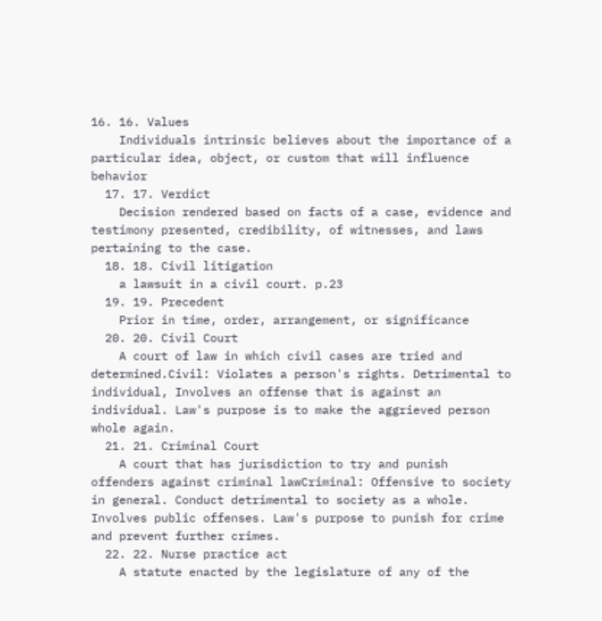16. 16. Values
    Individuals intrinsic believes about the importance of a particular idea, object, or custom that will influence behavior
  17. 17. Verdict
    Decision rendered based on facts of a case, evidence and testimony presented, credibility, of witnesses, and laws pertaining to the case.
  18. 18. Civil litigation
    a lawsuit in a civil court. p.23
  19. 19. Precedent
    Prior in time, order, arrangement, or significance
  20. 20. Civil Court
    A court of law in which civil cases are tried and determined.Civil: Violates a person's rights. Detrimental to individual, Involves an offense that is against an individual. Law's purpose is to make the aggrieved person whole again.
  21. 21. Criminal Court
    A court that has jurisdiction to try and punish offenders against criminal lawCriminal: Offensive to society in general. Conduct detrimental to society as a whole. Involves public offenses. Law's purpose to punish for crime and prevent further crimes.
  22. 22. Nurse practice act
    A statute enacted by the legislature of any of the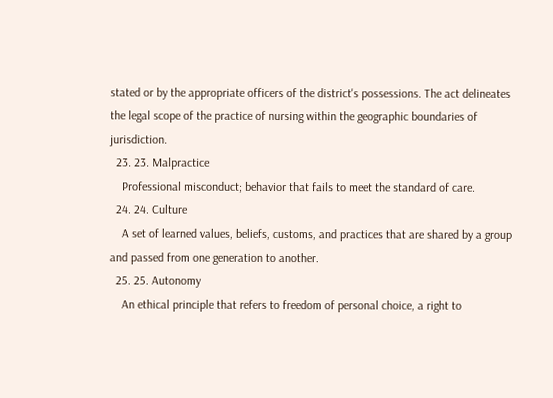stated or by the appropriate officers of the district's possessions. The act delineates the legal scope of the practice of nursing within the geographic boundaries of jurisdiction.
  23. 23. Malpractice
    Professional misconduct; behavior that fails to meet the standard of care.
  24. 24. Culture
    A set of learned values, beliefs, customs, and practices that are shared by a group and passed from one generation to another.
  25. 25. Autonomy
    An ethical principle that refers to freedom of personal choice, a right to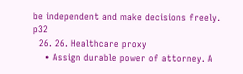be independent and make decisions freely. p32
  26. 26. Healthcare proxy
    • Assign durable power of attorney. A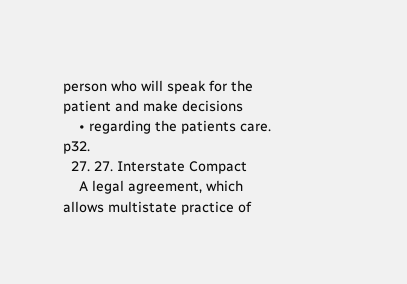person who will speak for the patient and make decisions
    • regarding the patients care. p32.
  27. 27. Interstate Compact
    A legal agreement, which allows multistate practice of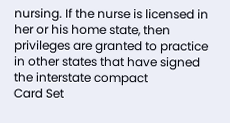nursing. If the nurse is licensed in her or his home state, then privileges are granted to practice in other states that have signed the interstate compact
Card Set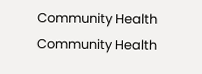Community Health
Community Health